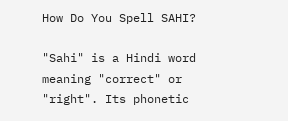How Do You Spell SAHI?

"Sahi" is a Hindi word meaning "correct" or "right". Its phonetic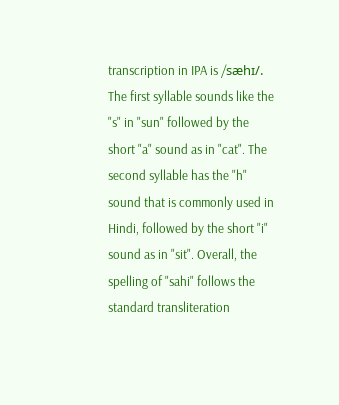transcription in IPA is /sæhɪ/. The first syllable sounds like the "s" in "sun" followed by the short "a" sound as in "cat". The second syllable has the "h" sound that is commonly used in Hindi, followed by the short "i" sound as in "sit". Overall, the spelling of "sahi" follows the standard transliteration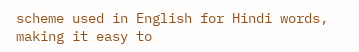scheme used in English for Hindi words, making it easy to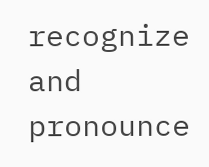recognize and pronounce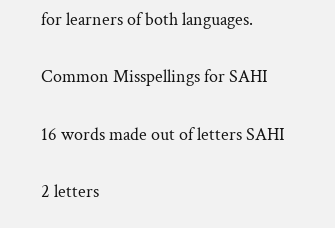for learners of both languages.

Common Misspellings for SAHI

16 words made out of letters SAHI

2 letters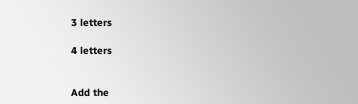3 letters

4 letters


Add the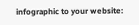infographic to your website: